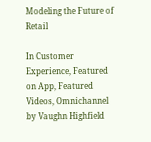Modeling the Future of Retail

In Customer Experience, Featured on App, Featured Videos, Omnichannel by Vaughn Highfield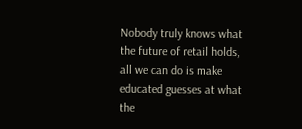Nobody truly knows what the future of retail holds, all we can do is make educated guesses at what the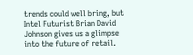trends could well bring, but Intel Futurist Brian David Johnson gives us a glimpse into the future of retail.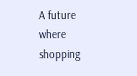A future where shopping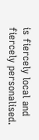is fiercely local and fiercely personalised.